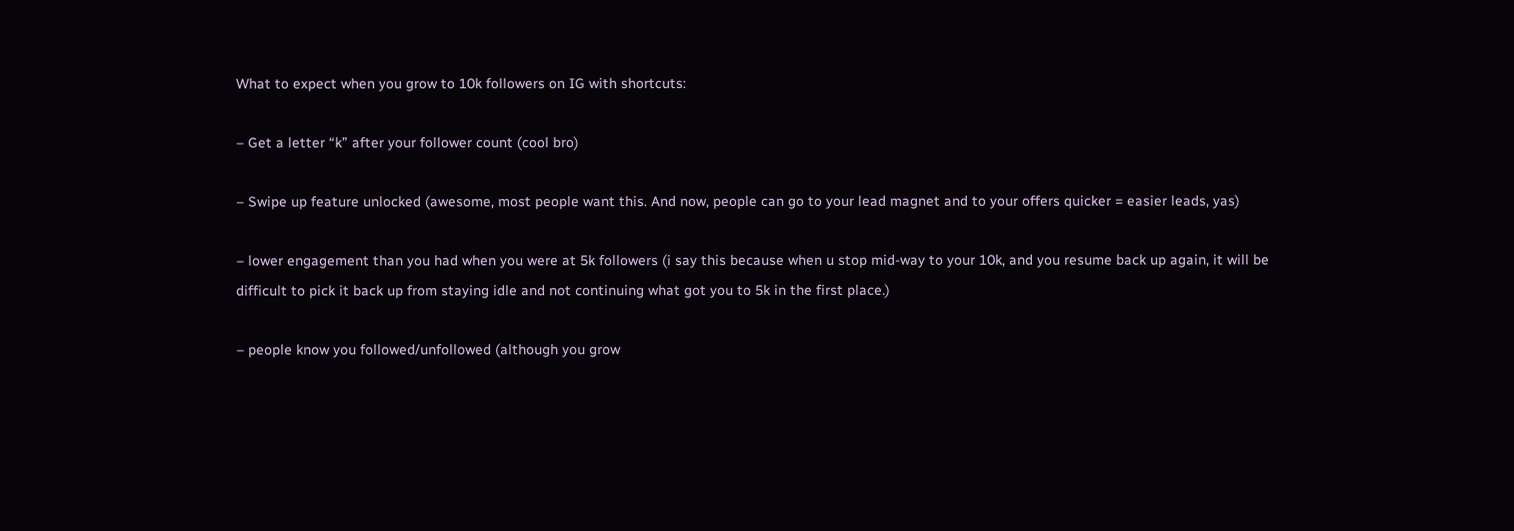What to expect when you grow to 10k followers on IG with shortcuts:

– Get a letter “k” after your follower count (cool bro)

– Swipe up feature unlocked (awesome, most people want this. And now, people can go to your lead magnet and to your offers quicker = easier leads, yas)

– lower engagement than you had when you were at 5k followers (i say this because when u stop mid-way to your 10k, and you resume back up again, it will be difficult to pick it back up from staying idle and not continuing what got you to 5k in the first place.)

– people know you followed/unfollowed (although you grow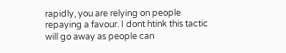rapidly, you are relying on people repaying a favour. I dont htink this tactic will go away as people can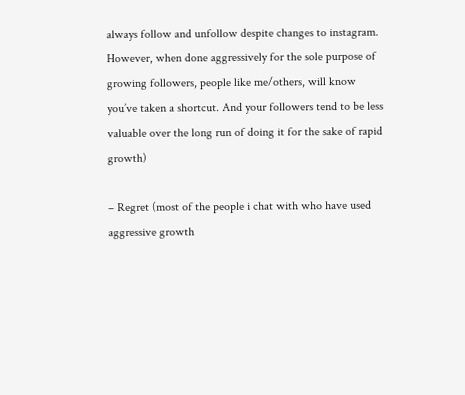always follow and unfollow despite changes to instagram. However, when done aggressively for the sole purpose of growing followers, people like me/others, will know you’ve taken a shortcut. And your followers tend to be less valuable over the long run of doing it for the sake of rapid growth)

– Regret (most of the people i chat with who have used aggressive growth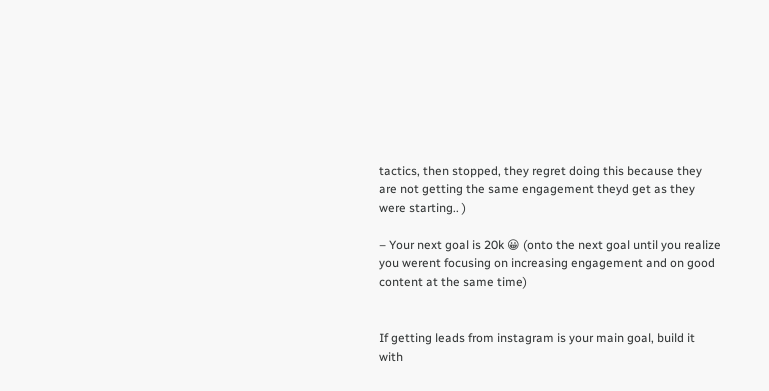tactics, then stopped, they regret doing this because they are not getting the same engagement theyd get as they were starting.. )

– Your next goal is 20k 😀 (onto the next goal until you realize you werent focusing on increasing engagement and on good content at the same time)


If getting leads from instagram is your main goal, build it with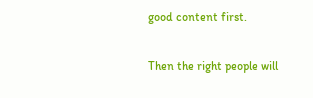good content first.

Then the right people will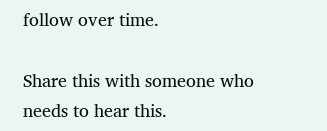follow over time.

Share this with someone who needs to hear this.